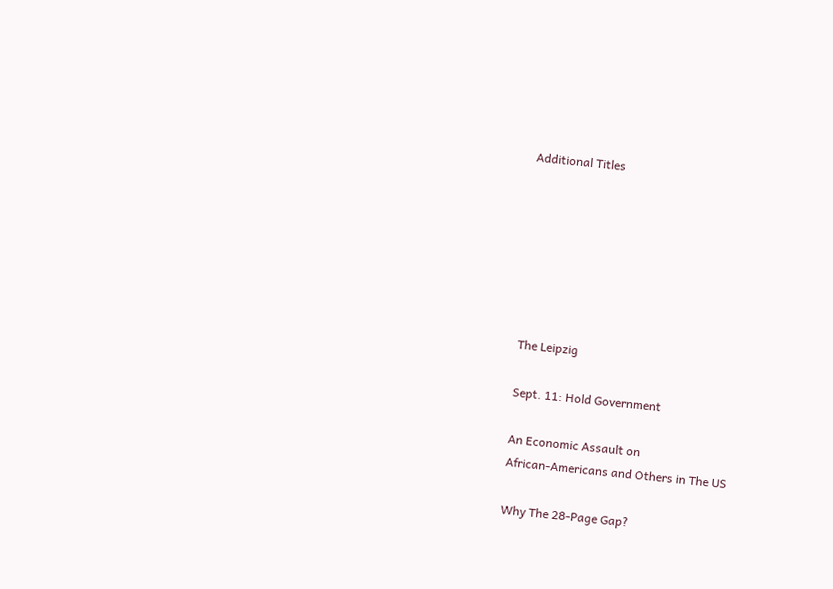Additional Titles







The Leipzig

Sept. 11: Hold Government

An Economic Assault on
African-Americans and Others in The US

Why The 28-Page Gap?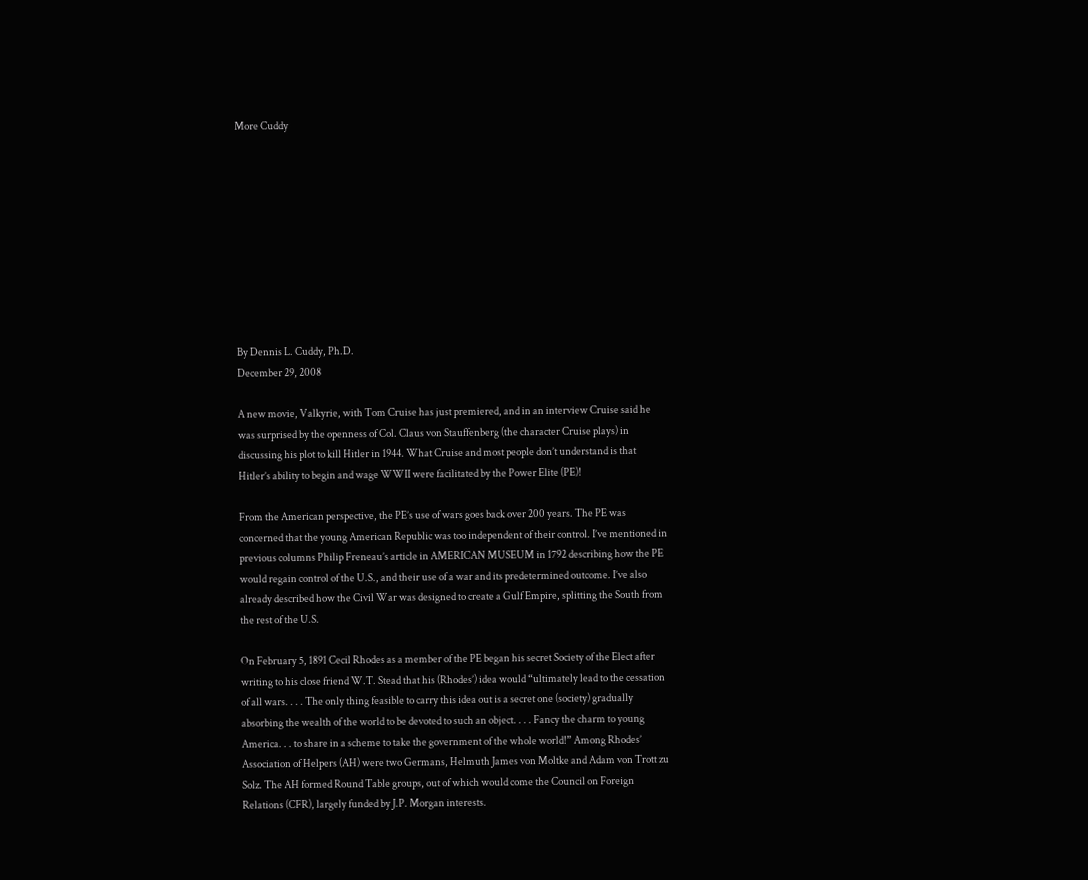More Cuddy










By Dennis L. Cuddy, Ph.D.
December 29, 2008

A new movie, Valkyrie, with Tom Cruise has just premiered, and in an interview Cruise said he was surprised by the openness of Col. Claus von Stauffenberg (the character Cruise plays) in discussing his plot to kill Hitler in 1944. What Cruise and most people don’t understand is that Hitler’s ability to begin and wage WWII were facilitated by the Power Elite (PE)!

From the American perspective, the PE’s use of wars goes back over 200 years. The PE was concerned that the young American Republic was too independent of their control. I’ve mentioned in previous columns Philip Freneau’s article in AMERICAN MUSEUM in 1792 describing how the PE would regain control of the U.S., and their use of a war and its predetermined outcome. I’ve also already described how the Civil War was designed to create a Gulf Empire, splitting the South from the rest of the U.S.

On February 5, 1891 Cecil Rhodes as a member of the PE began his secret Society of the Elect after writing to his close friend W.T. Stead that his (Rhodes’) idea would “ultimately lead to the cessation of all wars. . . . The only thing feasible to carry this idea out is a secret one (society) gradually absorbing the wealth of the world to be devoted to such an object. . . . Fancy the charm to young America. . . to share in a scheme to take the government of the whole world!” Among Rhodes’ Association of Helpers (AH) were two Germans, Helmuth James von Moltke and Adam von Trott zu Solz. The AH formed Round Table groups, out of which would come the Council on Foreign Relations (CFR), largely funded by J.P. Morgan interests.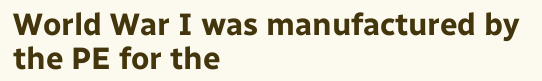World War I was manufactured by the PE for the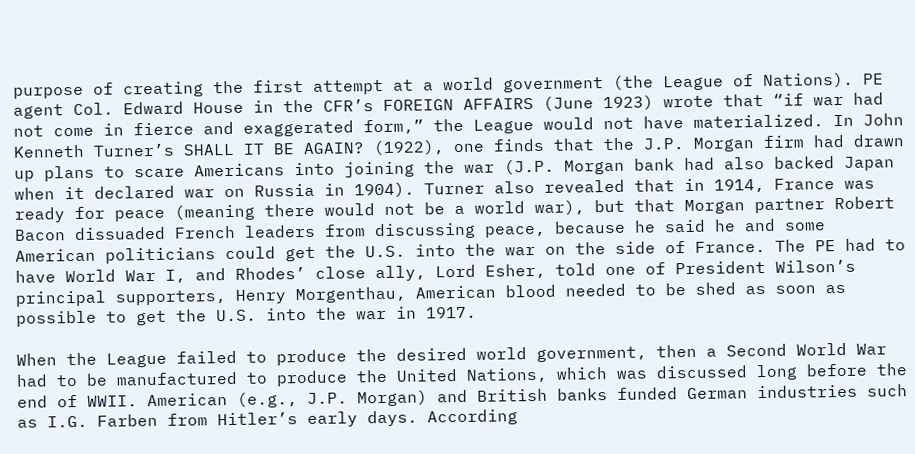purpose of creating the first attempt at a world government (the League of Nations). PE agent Col. Edward House in the CFR’s FOREIGN AFFAIRS (June 1923) wrote that “if war had not come in fierce and exaggerated form,” the League would not have materialized. In John Kenneth Turner’s SHALL IT BE AGAIN? (1922), one finds that the J.P. Morgan firm had drawn up plans to scare Americans into joining the war (J.P. Morgan bank had also backed Japan when it declared war on Russia in 1904). Turner also revealed that in 1914, France was ready for peace (meaning there would not be a world war), but that Morgan partner Robert Bacon dissuaded French leaders from discussing peace, because he said he and some American politicians could get the U.S. into the war on the side of France. The PE had to have World War I, and Rhodes’ close ally, Lord Esher, told one of President Wilson’s principal supporters, Henry Morgenthau, American blood needed to be shed as soon as possible to get the U.S. into the war in 1917.

When the League failed to produce the desired world government, then a Second World War had to be manufactured to produce the United Nations, which was discussed long before the end of WWII. American (e.g., J.P. Morgan) and British banks funded German industries such as I.G. Farben from Hitler’s early days. According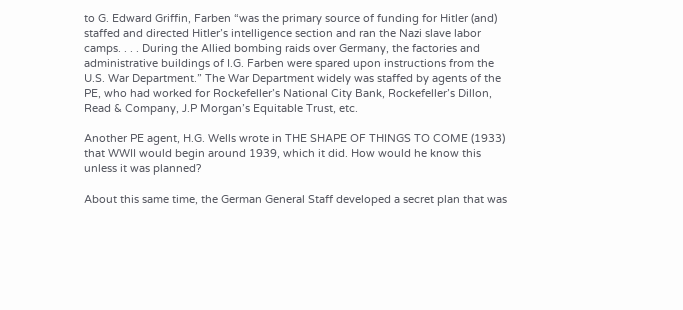to G. Edward Griffin, Farben “was the primary source of funding for Hitler (and) staffed and directed Hitler’s intelligence section and ran the Nazi slave labor camps. . . . During the Allied bombing raids over Germany, the factories and administrative buildings of I.G. Farben were spared upon instructions from the U.S. War Department.” The War Department widely was staffed by agents of the PE, who had worked for Rockefeller’s National City Bank, Rockefeller’s Dillon, Read & Company, J.P Morgan’s Equitable Trust, etc.

Another PE agent, H.G. Wells wrote in THE SHAPE OF THINGS TO COME (1933) that WWII would begin around 1939, which it did. How would he know this unless it was planned?

About this same time, the German General Staff developed a secret plan that was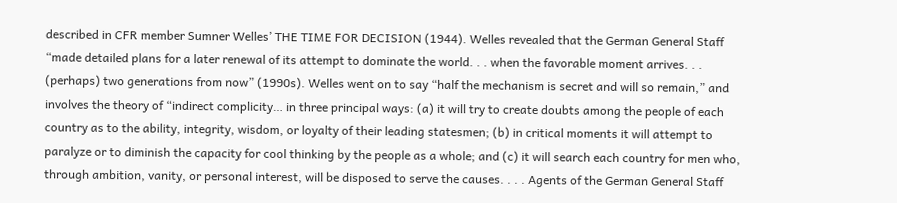described in CFR member Sumner Welles’ THE TIME FOR DECISION (1944). Welles revealed that the German General Staff “made detailed plans for a later renewal of its attempt to dominate the world. . . when the favorable moment arrives. . . (perhaps) two generations from now” (1990s). Welles went on to say “half the mechanism is secret and will so remain,” and involves the theory of “indirect complicity… in three principal ways: (a) it will try to create doubts among the people of each country as to the ability, integrity, wisdom, or loyalty of their leading statesmen; (b) in critical moments it will attempt to paralyze or to diminish the capacity for cool thinking by the people as a whole; and (c) it will search each country for men who, through ambition, vanity, or personal interest, will be disposed to serve the causes. . . . Agents of the German General Staff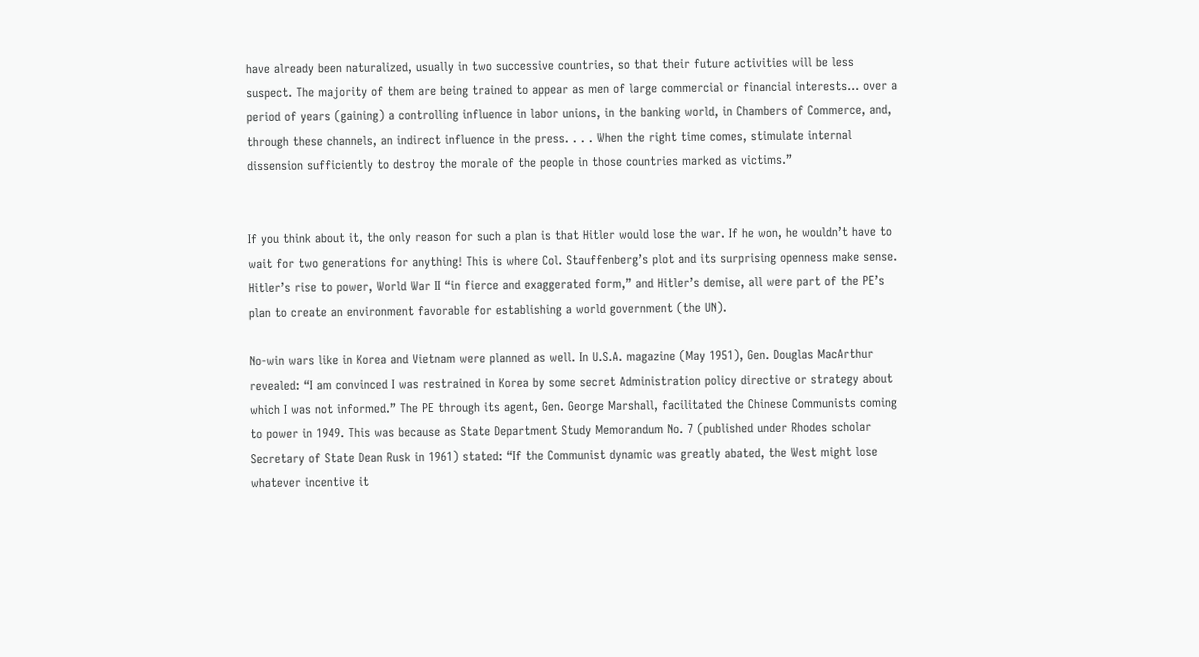have already been naturalized, usually in two successive countries, so that their future activities will be less suspect. The majority of them are being trained to appear as men of large commercial or financial interests… over a period of years (gaining) a controlling influence in labor unions, in the banking world, in Chambers of Commerce, and, through these channels, an indirect influence in the press. . . . When the right time comes, stimulate internal dissension sufficiently to destroy the morale of the people in those countries marked as victims.”


If you think about it, the only reason for such a plan is that Hitler would lose the war. If he won, he wouldn’t have to wait for two generations for anything! This is where Col. Stauffenberg’s plot and its surprising openness make sense. Hitler’s rise to power, World War II “in fierce and exaggerated form,” and Hitler’s demise, all were part of the PE’s plan to create an environment favorable for establishing a world government (the UN).

No-win wars like in Korea and Vietnam were planned as well. In U.S.A. magazine (May 1951), Gen. Douglas MacArthur revealed: “I am convinced I was restrained in Korea by some secret Administration policy directive or strategy about which I was not informed.” The PE through its agent, Gen. George Marshall, facilitated the Chinese Communists coming to power in 1949. This was because as State Department Study Memorandum No. 7 (published under Rhodes scholar Secretary of State Dean Rusk in 1961) stated: “If the Communist dynamic was greatly abated, the West might lose whatever incentive it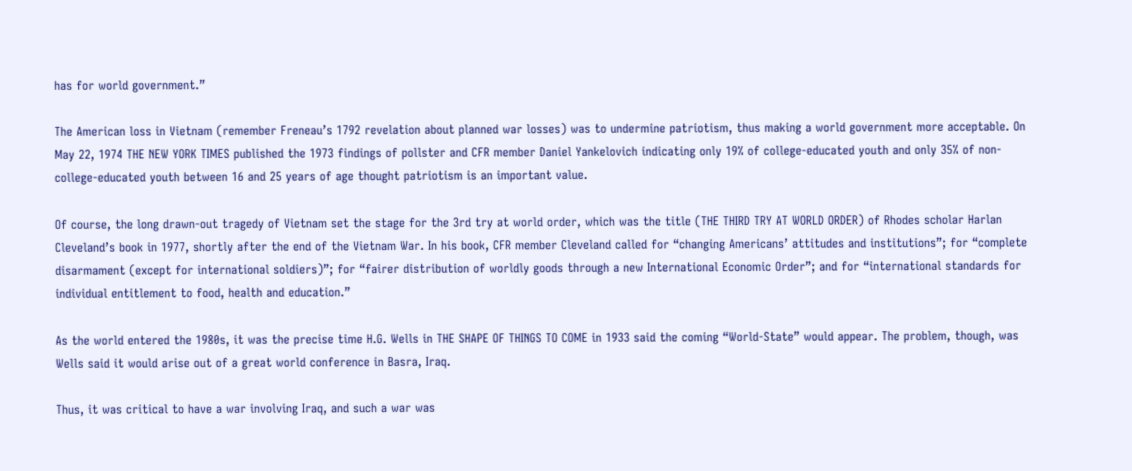has for world government.”

The American loss in Vietnam (remember Freneau’s 1792 revelation about planned war losses) was to undermine patriotism, thus making a world government more acceptable. On May 22, 1974 THE NEW YORK TIMES published the 1973 findings of pollster and CFR member Daniel Yankelovich indicating only 19% of college-educated youth and only 35% of non-college-educated youth between 16 and 25 years of age thought patriotism is an important value.

Of course, the long drawn-out tragedy of Vietnam set the stage for the 3rd try at world order, which was the title (THE THIRD TRY AT WORLD ORDER) of Rhodes scholar Harlan Cleveland’s book in 1977, shortly after the end of the Vietnam War. In his book, CFR member Cleveland called for “changing Americans’ attitudes and institutions”; for “complete disarmament (except for international soldiers)”; for “fairer distribution of worldly goods through a new International Economic Order”; and for “international standards for individual entitlement to food, health and education.”

As the world entered the 1980s, it was the precise time H.G. Wells in THE SHAPE OF THINGS TO COME in 1933 said the coming “World-State” would appear. The problem, though, was Wells said it would arise out of a great world conference in Basra, Iraq.

Thus, it was critical to have a war involving Iraq, and such a war was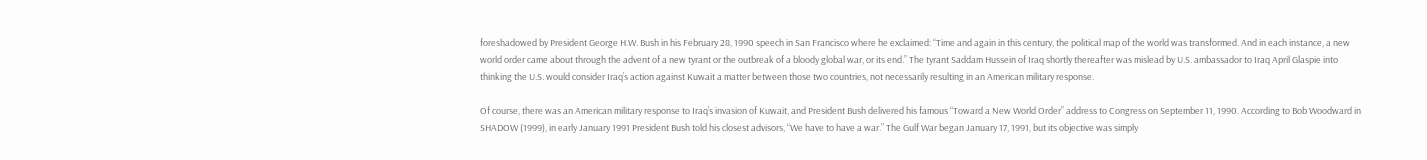foreshadowed by President George H.W. Bush in his February 28, 1990 speech in San Francisco where he exclaimed: “Time and again in this century, the political map of the world was transformed. And in each instance, a new world order came about through the advent of a new tyrant or the outbreak of a bloody global war, or its end.” The tyrant Saddam Hussein of Iraq shortly thereafter was mislead by U.S. ambassador to Iraq April Glaspie into thinking the U.S. would consider Iraq’s action against Kuwait a matter between those two countries, not necessarily resulting in an American military response.

Of course, there was an American military response to Iraq’s invasion of Kuwait, and President Bush delivered his famous “Toward a New World Order” address to Congress on September 11, 1990. According to Bob Woodward in SHADOW (1999), in early January 1991 President Bush told his closest advisors, “We have to have a war.” The Gulf War began January 17, 1991, but its objective was simply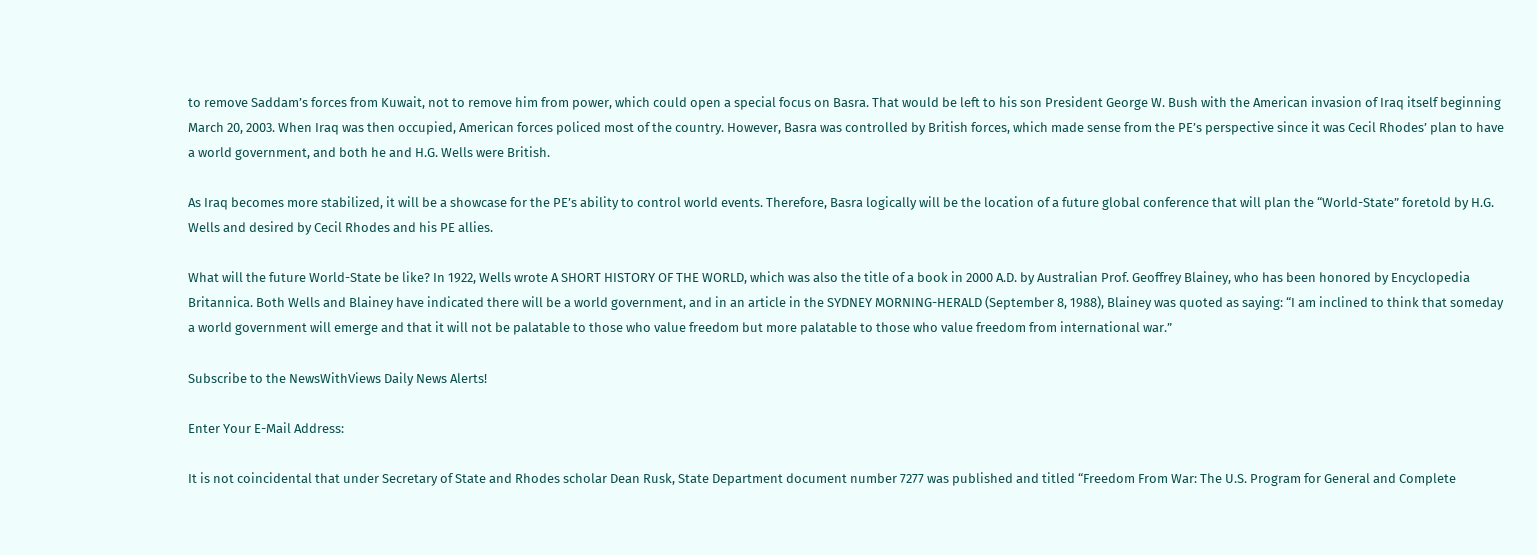to remove Saddam’s forces from Kuwait, not to remove him from power, which could open a special focus on Basra. That would be left to his son President George W. Bush with the American invasion of Iraq itself beginning March 20, 2003. When Iraq was then occupied, American forces policed most of the country. However, Basra was controlled by British forces, which made sense from the PE’s perspective since it was Cecil Rhodes’ plan to have a world government, and both he and H.G. Wells were British.

As Iraq becomes more stabilized, it will be a showcase for the PE’s ability to control world events. Therefore, Basra logically will be the location of a future global conference that will plan the “World-State” foretold by H.G. Wells and desired by Cecil Rhodes and his PE allies.

What will the future World-State be like? In 1922, Wells wrote A SHORT HISTORY OF THE WORLD, which was also the title of a book in 2000 A.D. by Australian Prof. Geoffrey Blainey, who has been honored by Encyclopedia Britannica. Both Wells and Blainey have indicated there will be a world government, and in an article in the SYDNEY MORNING-HERALD (September 8, 1988), Blainey was quoted as saying: “I am inclined to think that someday a world government will emerge and that it will not be palatable to those who value freedom but more palatable to those who value freedom from international war.”

Subscribe to the NewsWithViews Daily News Alerts!

Enter Your E-Mail Address:

It is not coincidental that under Secretary of State and Rhodes scholar Dean Rusk, State Department document number 7277 was published and titled “Freedom From War: The U.S. Program for General and Complete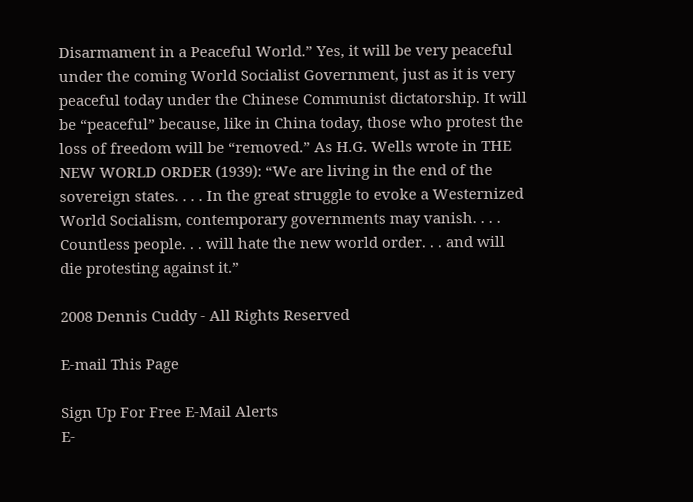Disarmament in a Peaceful World.” Yes, it will be very peaceful under the coming World Socialist Government, just as it is very peaceful today under the Chinese Communist dictatorship. It will be “peaceful” because, like in China today, those who protest the loss of freedom will be “removed.” As H.G. Wells wrote in THE NEW WORLD ORDER (1939): “We are living in the end of the sovereign states. . . . In the great struggle to evoke a Westernized World Socialism, contemporary governments may vanish. . . . Countless people. . . will hate the new world order. . . and will die protesting against it.”

2008 Dennis Cuddy - All Rights Reserved

E-mail This Page

Sign Up For Free E-Mail Alerts
E-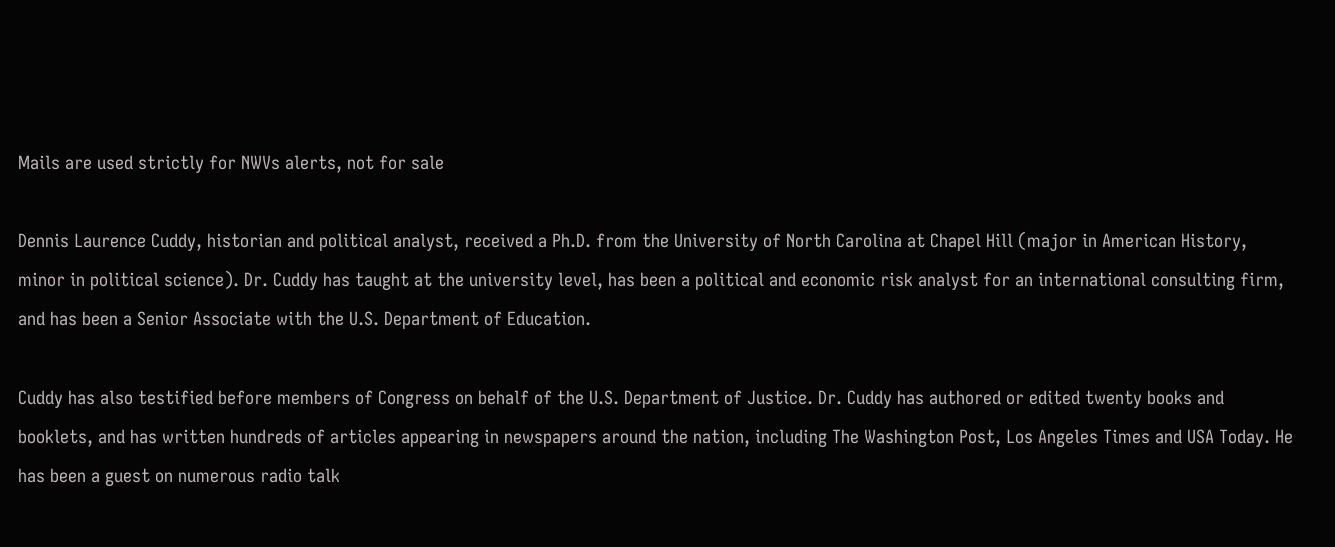Mails are used strictly for NWVs alerts, not for sale

Dennis Laurence Cuddy, historian and political analyst, received a Ph.D. from the University of North Carolina at Chapel Hill (major in American History, minor in political science). Dr. Cuddy has taught at the university level, has been a political and economic risk analyst for an international consulting firm, and has been a Senior Associate with the U.S. Department of Education.

Cuddy has also testified before members of Congress on behalf of the U.S. Department of Justice. Dr. Cuddy has authored or edited twenty books and booklets, and has written hundreds of articles appearing in newspapers around the nation, including The Washington Post, Los Angeles Times and USA Today. He has been a guest on numerous radio talk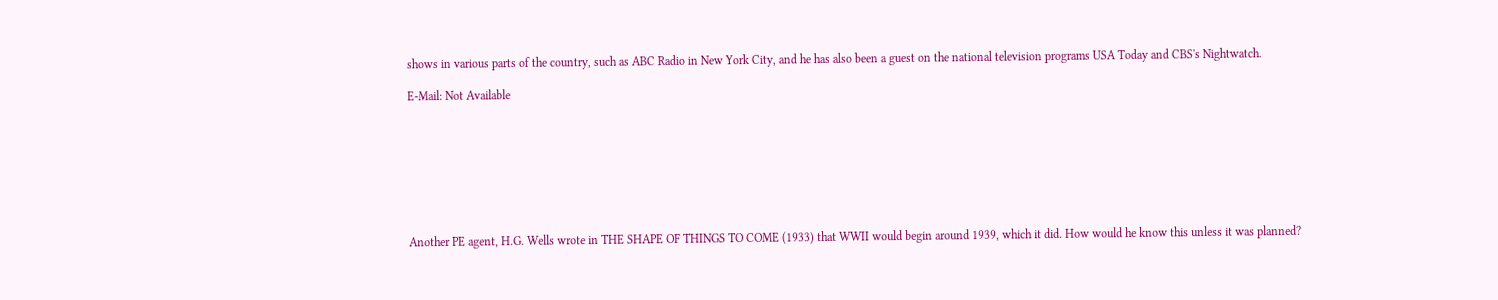shows in various parts of the country, such as ABC Radio in New York City, and he has also been a guest on the national television programs USA Today and CBS's Nightwatch.

E-Mail: Not Available








Another PE agent, H.G. Wells wrote in THE SHAPE OF THINGS TO COME (1933) that WWII would begin around 1939, which it did. How would he know this unless it was planned?